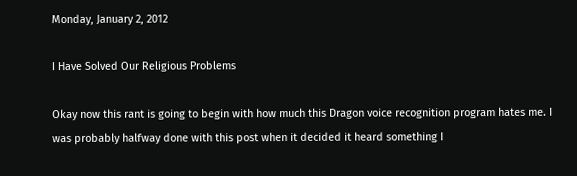Monday, January 2, 2012

I Have Solved Our Religious Problems

Okay now this rant is going to begin with how much this Dragon voice recognition program hates me. I was probably halfway done with this post when it decided it heard something I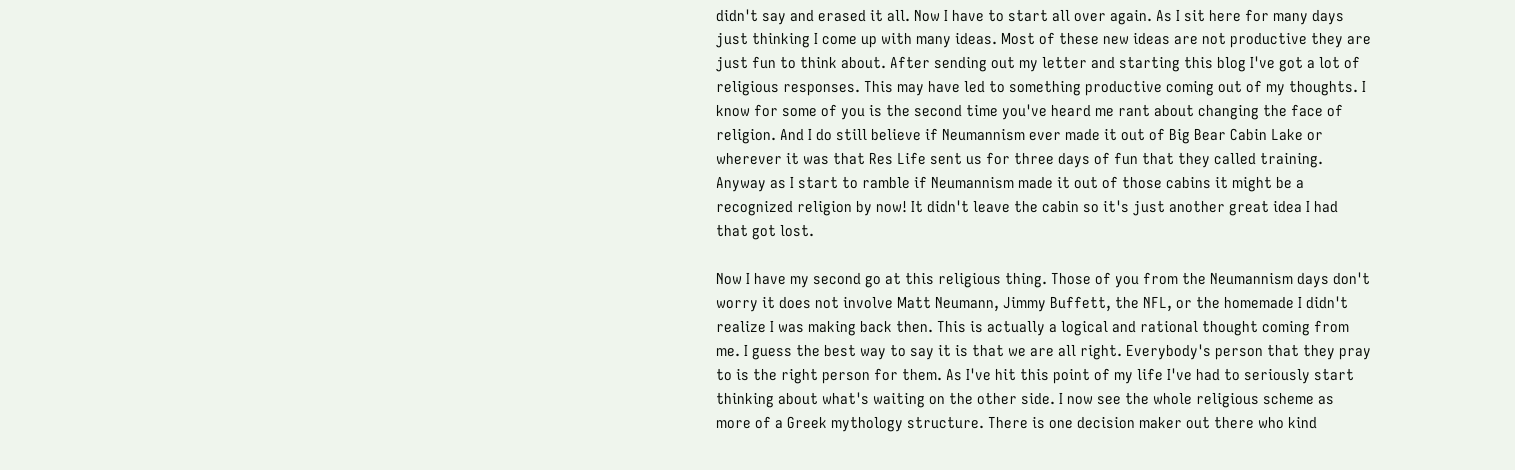didn't say and erased it all. Now I have to start all over again. As I sit here for many days just thinking I come up with many ideas. Most of these new ideas are not productive they are just fun to think about. After sending out my letter and starting this blog I've got a lot of religious responses. This may have led to something productive coming out of my thoughts. I know for some of you is the second time you've heard me rant about changing the face of religion. And I do still believe if Neumannism ever made it out of Big Bear Cabin Lake or wherever it was that Res Life sent us for three days of fun that they called training. Anyway as I start to ramble if Neumannism made it out of those cabins it might be a recognized religion by now! It didn't leave the cabin so it's just another great idea I had that got lost.

Now I have my second go at this religious thing. Those of you from the Neumannism days don't worry it does not involve Matt Neumann, Jimmy Buffett, the NFL, or the homemade I didn't realize I was making back then. This is actually a logical and rational thought coming from me. I guess the best way to say it is that we are all right. Everybody's person that they pray to is the right person for them. As I've hit this point of my life I've had to seriously start thinking about what's waiting on the other side. I now see the whole religious scheme as more of a Greek mythology structure. There is one decision maker out there who kind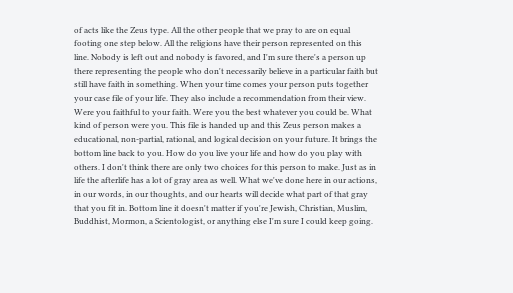of acts like the Zeus type. All the other people that we pray to are on equal footing one step below. All the religions have their person represented on this line. Nobody is left out and nobody is favored, and I'm sure there's a person up there representing the people who don't necessarily believe in a particular faith but still have faith in something. When your time comes your person puts together your case file of your life. They also include a recommendation from their view. Were you faithful to your faith. Were you the best whatever you could be. What kind of person were you. This file is handed up and this Zeus person makes a educational, non-partial, rational, and logical decision on your future. It brings the bottom line back to you. How do you live your life and how do you play with others. I don't think there are only two choices for this person to make. Just as in life the afterlife has a lot of gray area as well. What we've done here in our actions, in our words, in our thoughts, and our hearts will decide what part of that gray that you fit in. Bottom line it doesn't matter if you're Jewish, Christian, Muslim, Buddhist, Mormon, a Scientologist, or anything else I'm sure I could keep going.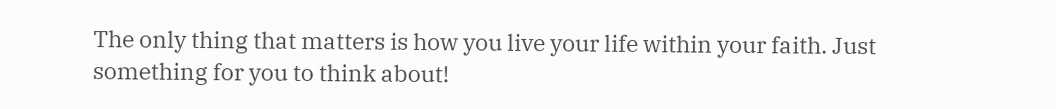The only thing that matters is how you live your life within your faith. Just something for you to think about!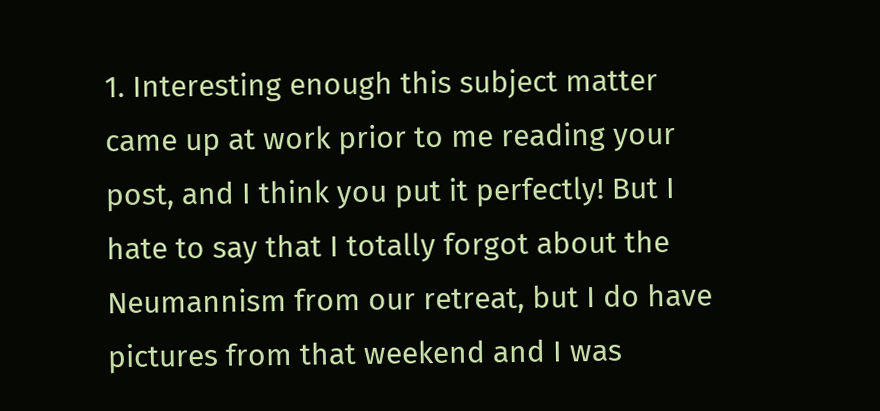1. Interesting enough this subject matter came up at work prior to me reading your post, and I think you put it perfectly! But I hate to say that I totally forgot about the Neumannism from our retreat, but I do have pictures from that weekend and I was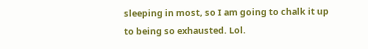sleeping in most, so I am going to chalk it up to being so exhausted. Lol.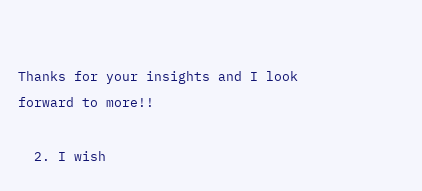Thanks for your insights and I look forward to more!!

  2. I wish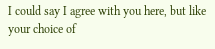I could say I agree with you here, but like your choice of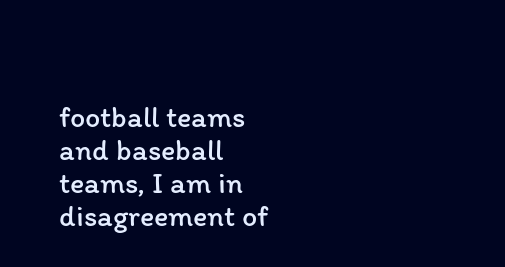football teams and baseball teams, I am in disagreement of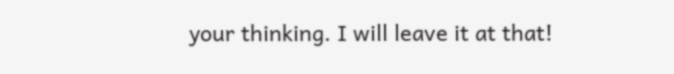your thinking. I will leave it at that!